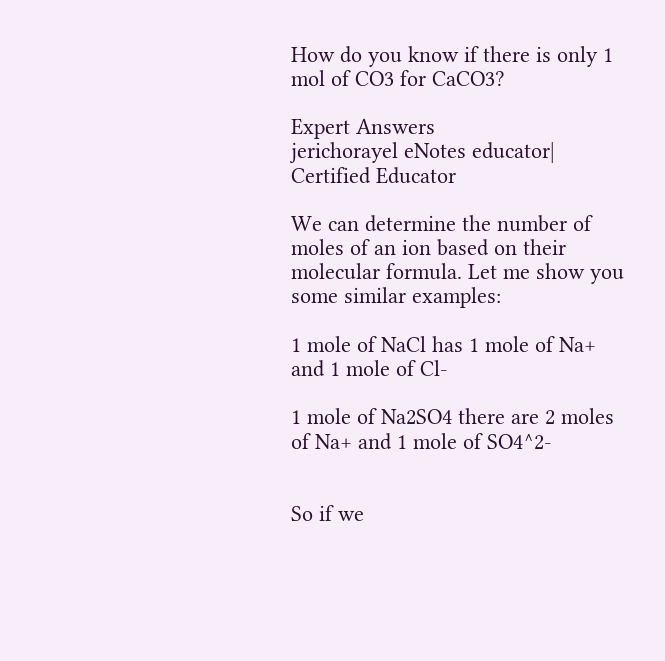How do you know if there is only 1 mol of CO3 for CaCO3?

Expert Answers
jerichorayel eNotes educator| Certified Educator

We can determine the number of moles of an ion based on their molecular formula. Let me show you some similar examples:

1 mole of NaCl has 1 mole of Na+ and 1 mole of Cl-

1 mole of Na2SO4 there are 2 moles of Na+ and 1 mole of SO4^2-


So if we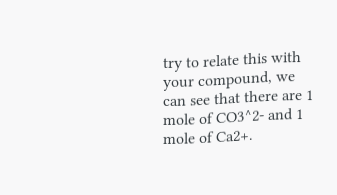try to relate this with your compound, we can see that there are 1 mole of CO3^2- and 1 mole of Ca2+.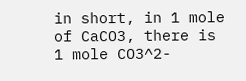in short, in 1 mole of CaCO3, there is 1 mole CO3^2-